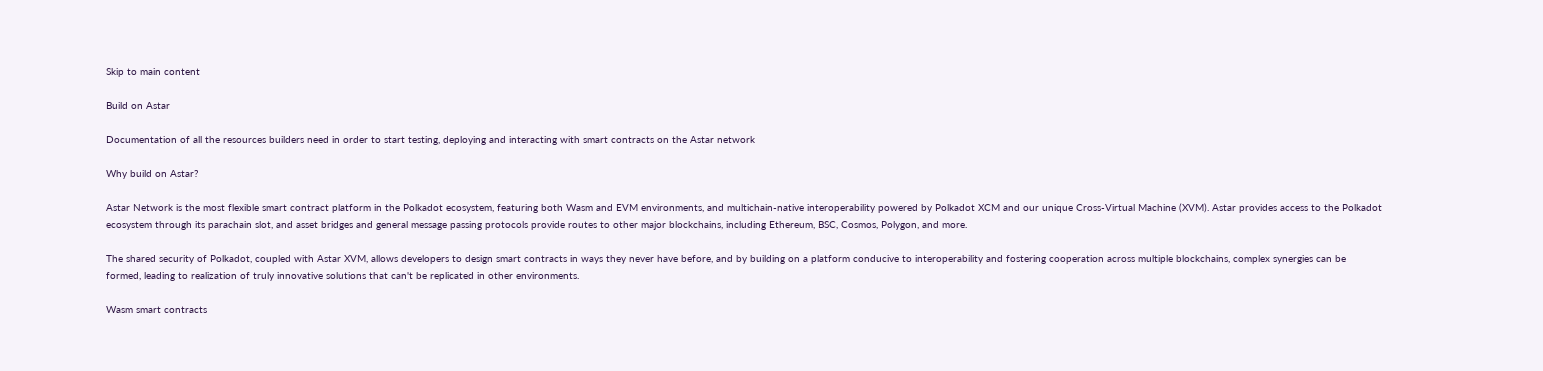Skip to main content

Build on Astar

Documentation of all the resources builders need in order to start testing, deploying and interacting with smart contracts on the Astar network

Why build on Astar?

Astar Network is the most flexible smart contract platform in the Polkadot ecosystem, featuring both Wasm and EVM environments, and multichain-native interoperability powered by Polkadot XCM and our unique Cross-Virtual Machine (XVM). Astar provides access to the Polkadot ecosystem through its parachain slot, and asset bridges and general message passing protocols provide routes to other major blockchains, including Ethereum, BSC, Cosmos, Polygon, and more.

The shared security of Polkadot, coupled with Astar XVM, allows developers to design smart contracts in ways they never have before, and by building on a platform conducive to interoperability and fostering cooperation across multiple blockchains, complex synergies can be formed, leading to realization of truly innovative solutions that can't be replicated in other environments.

Wasm smart contracts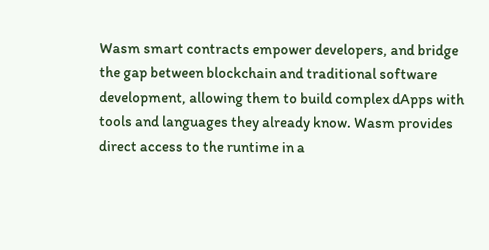Wasm smart contracts empower developers, and bridge the gap between blockchain and traditional software development, allowing them to build complex dApps with tools and languages they already know. Wasm provides direct access to the runtime in a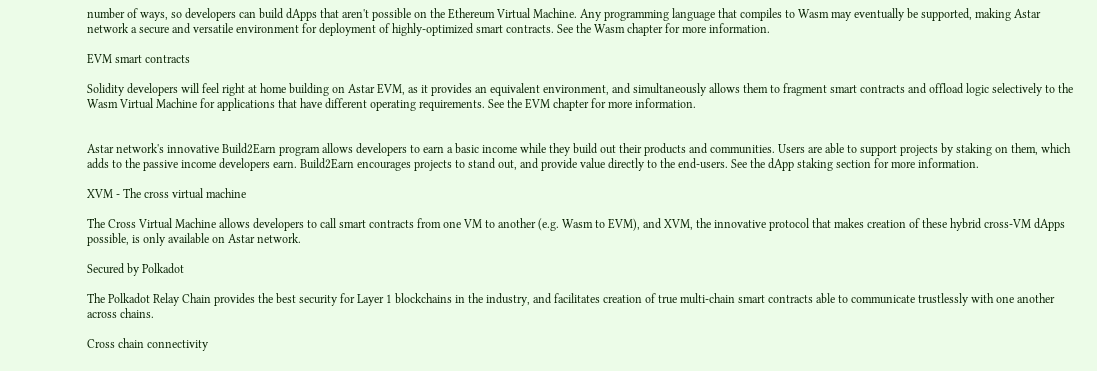number of ways, so developers can build dApps that aren't possible on the Ethereum Virtual Machine. Any programming language that compiles to Wasm may eventually be supported, making Astar network a secure and versatile environment for deployment of highly-optimized smart contracts. See the Wasm chapter for more information.

EVM smart contracts

Solidity developers will feel right at home building on Astar EVM, as it provides an equivalent environment, and simultaneously allows them to fragment smart contracts and offload logic selectively to the Wasm Virtual Machine for applications that have different operating requirements. See the EVM chapter for more information.


Astar network's innovative Build2Earn program allows developers to earn a basic income while they build out their products and communities. Users are able to support projects by staking on them, which adds to the passive income developers earn. Build2Earn encourages projects to stand out, and provide value directly to the end-users. See the dApp staking section for more information.

XVM - The cross virtual machine

The Cross Virtual Machine allows developers to call smart contracts from one VM to another (e.g. Wasm to EVM), and XVM, the innovative protocol that makes creation of these hybrid cross-VM dApps possible, is only available on Astar network.

Secured by Polkadot

The Polkadot Relay Chain provides the best security for Layer 1 blockchains in the industry, and facilitates creation of true multi-chain smart contracts able to communicate trustlessly with one another across chains.

Cross chain connectivity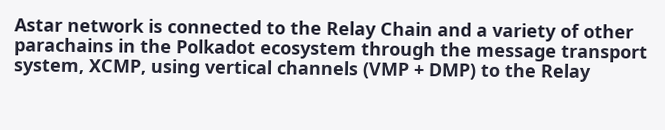Astar network is connected to the Relay Chain and a variety of other parachains in the Polkadot ecosystem through the message transport system, XCMP, using vertical channels (VMP + DMP) to the Relay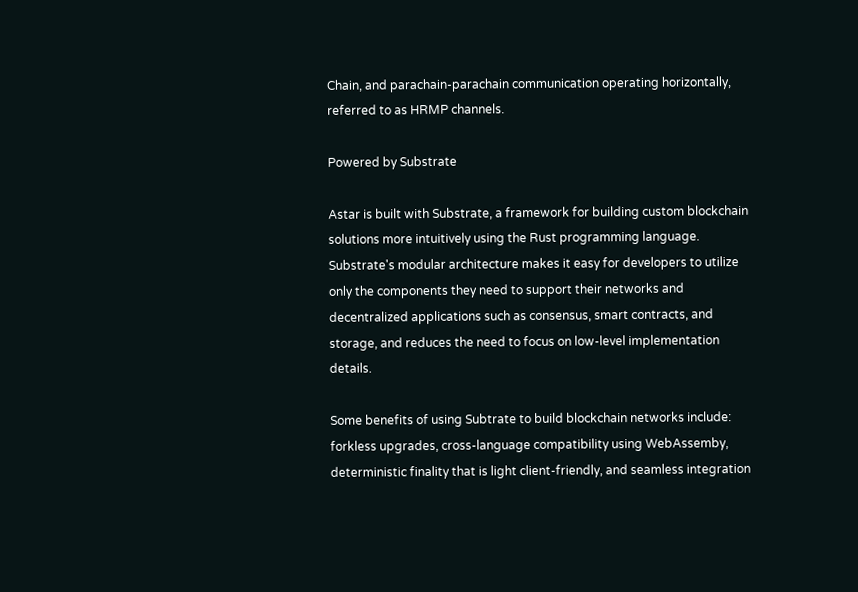Chain, and parachain-parachain communication operating horizontally, referred to as HRMP channels.

Powered by Substrate

Astar is built with Substrate, a framework for building custom blockchain solutions more intuitively using the Rust programming language. Substrate's modular architecture makes it easy for developers to utilize only the components they need to support their networks and decentralized applications such as consensus, smart contracts, and storage, and reduces the need to focus on low-level implementation details.

Some benefits of using Subtrate to build blockchain networks include: forkless upgrades, cross-language compatibility using WebAssemby, deterministic finality that is light client-friendly, and seamless integration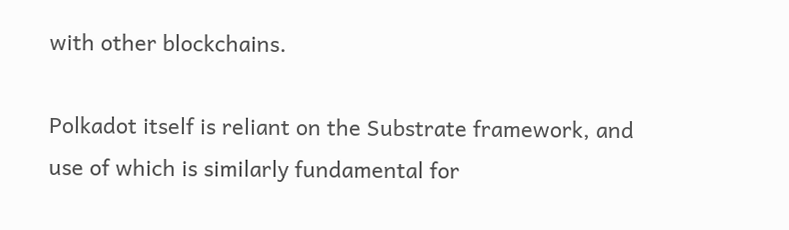with other blockchains.

Polkadot itself is reliant on the Substrate framework, and use of which is similarly fundamental for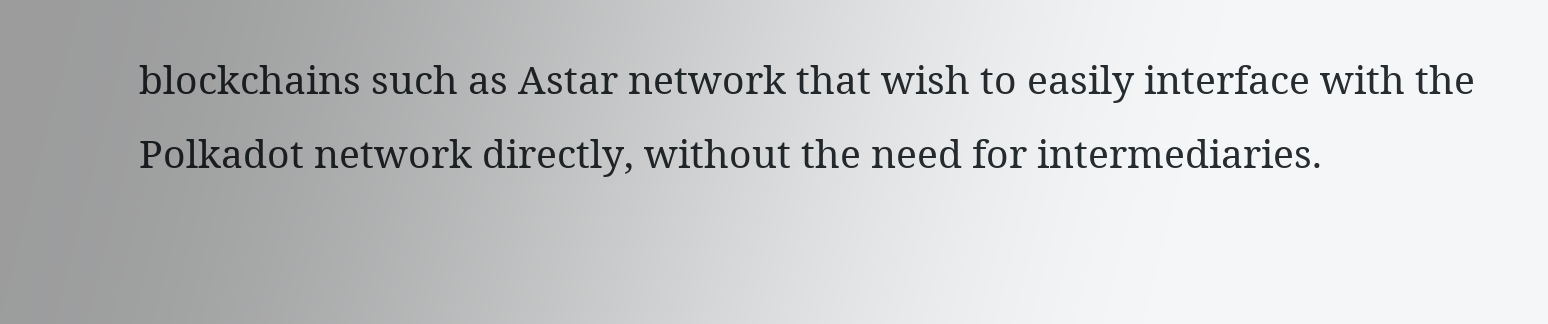blockchains such as Astar network that wish to easily interface with the Polkadot network directly, without the need for intermediaries.